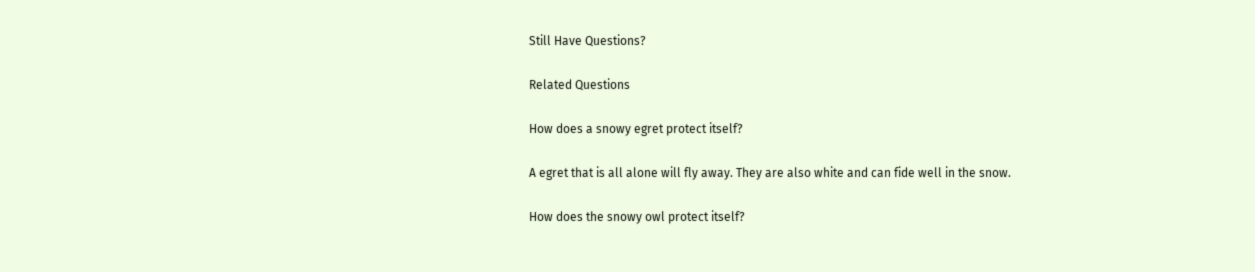Still Have Questions?

Related Questions

How does a snowy egret protect itself?

A egret that is all alone will fly away. They are also white and can fide well in the snow.

How does the snowy owl protect itself?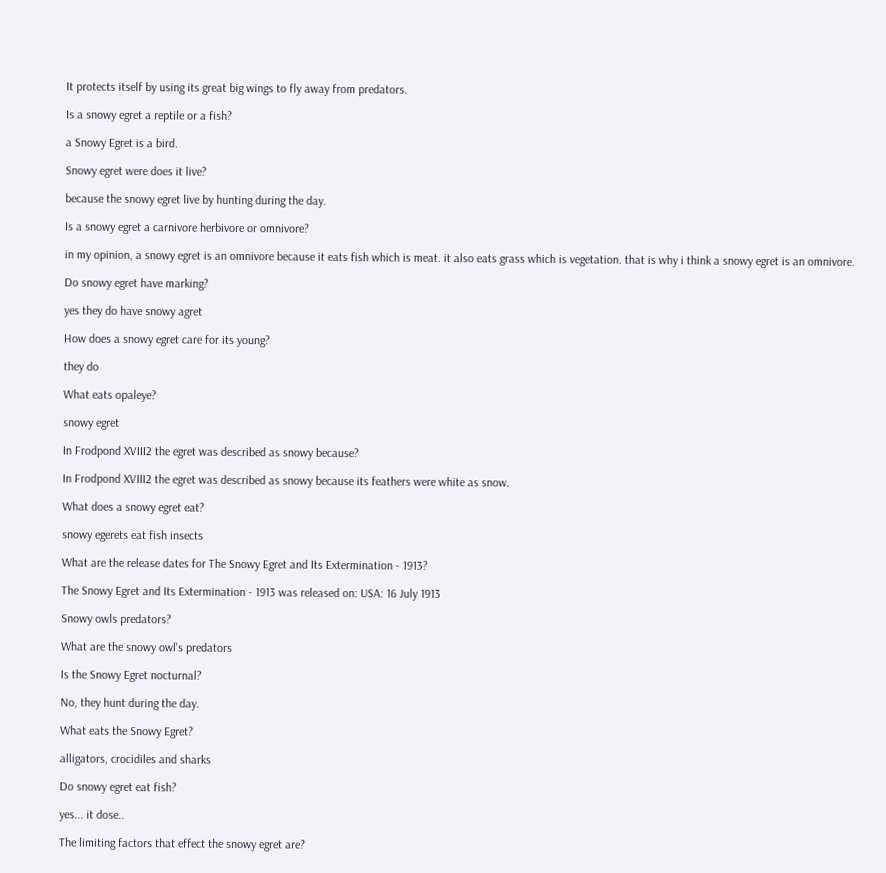It protects itself by using its great big wings to fly away from predators.

Is a snowy egret a reptile or a fish?

a Snowy Egret is a bird.

Snowy egret were does it live?

because the snowy egret live by hunting during the day.

Is a snowy egret a carnivore herbivore or omnivore?

in my opinion, a snowy egret is an omnivore because it eats fish which is meat. it also eats grass which is vegetation. that is why i think a snowy egret is an omnivore.

Do snowy egret have marking?

yes they do have snowy agret

How does a snowy egret care for its young?

they do

What eats opaleye?

snowy egret

In Frodpond XVIII2 the egret was described as snowy because?

In Frodpond XVIII2 the egret was described as snowy because its feathers were white as snow.

What does a snowy egret eat?

snowy egerets eat fish insects

What are the release dates for The Snowy Egret and Its Extermination - 1913?

The Snowy Egret and Its Extermination - 1913 was released on: USA: 16 July 1913

Snowy owls predators?

What are the snowy owl's predators

Is the Snowy Egret nocturnal?

No, they hunt during the day.

What eats the Snowy Egret?

alligators, crocidiles and sharks

Do snowy egret eat fish?

yes... it dose..

The limiting factors that effect the snowy egret are?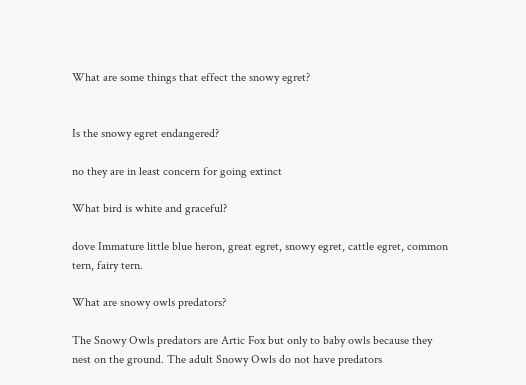What are some things that effect the snowy egret?


Is the snowy egret endangered?

no they are in least concern for going extinct

What bird is white and graceful?

dove Immature little blue heron, great egret, snowy egret, cattle egret, common tern, fairy tern.

What are snowy owls predators?

The Snowy Owls predators are Artic Fox but only to baby owls because they nest on the ground. The adult Snowy Owls do not have predators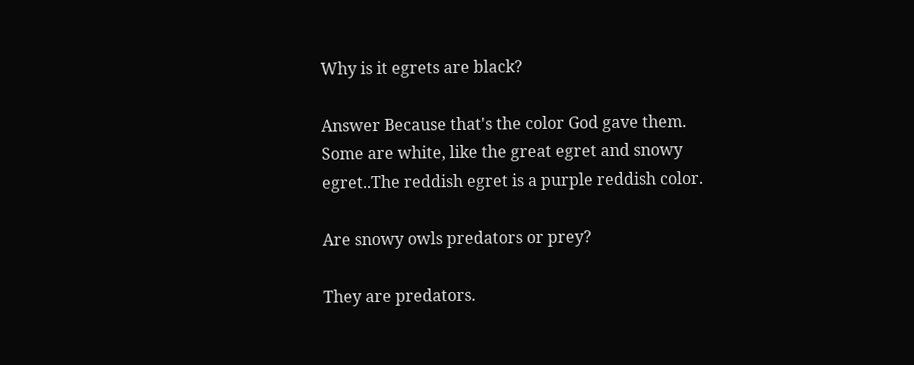Why is it egrets are black?

Answer Because that's the color God gave them. Some are white, like the great egret and snowy egret..The reddish egret is a purple reddish color.

Are snowy owls predators or prey?

They are predators.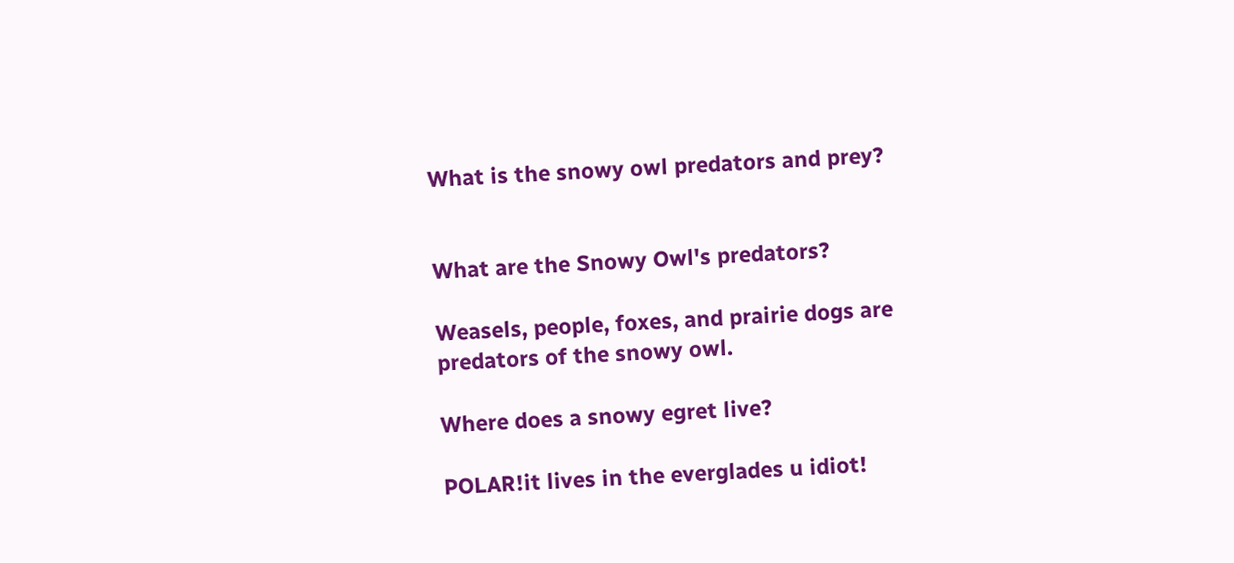What is the snowy owl predators and prey?


What are the Snowy Owl's predators?

Weasels, people, foxes, and prairie dogs are predators of the snowy owl.

Where does a snowy egret live?

POLAR!it lives in the everglades u idiot!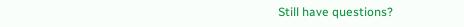Still have questions?